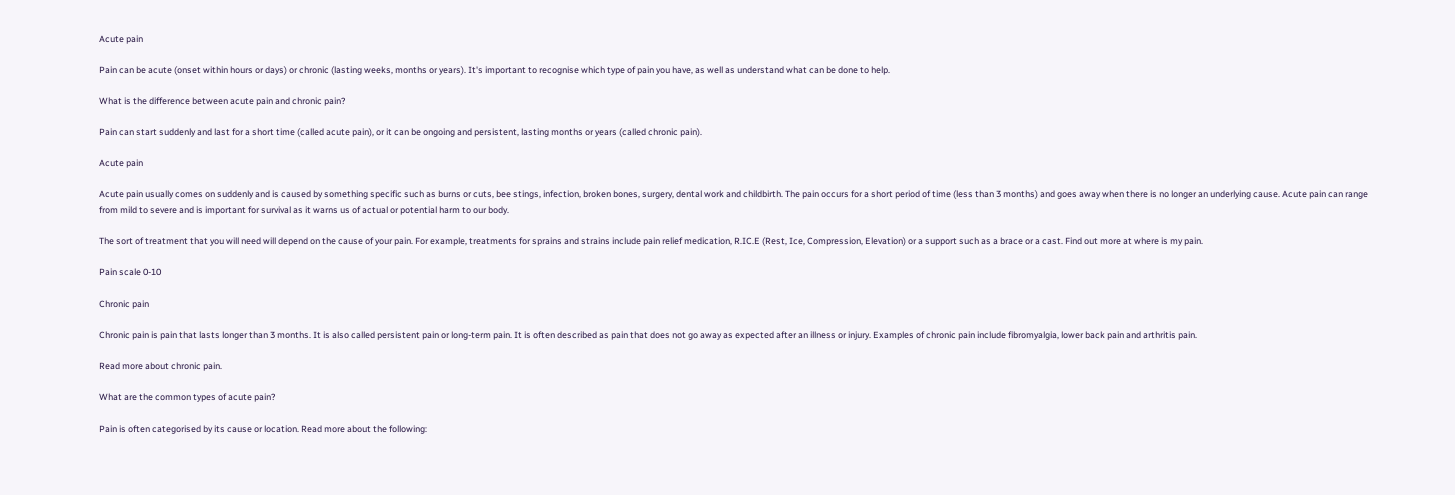Acute pain

Pain can be acute (onset within hours or days) or chronic (lasting weeks, months or years). It's important to recognise which type of pain you have, as well as understand what can be done to help.

What is the difference between acute pain and chronic pain?

Pain can start suddenly and last for a short time (called acute pain), or it can be ongoing and persistent, lasting months or years (called chronic pain).

Acute pain

Acute pain usually comes on suddenly and is caused by something specific such as burns or cuts, bee stings, infection, broken bones, surgery, dental work and childbirth. The pain occurs for a short period of time (less than 3 months) and goes away when there is no longer an underlying cause. Acute pain can range from mild to severe and is important for survival as it warns us of actual or potential harm to our body.

The sort of treatment that you will need will depend on the cause of your pain. For example, treatments for sprains and strains include pain relief medication, R.IC.E (Rest, Ice, Compression, Elevation) or a support such as a brace or a cast. Find out more at where is my pain.

Pain scale 0-10

Chronic pain

Chronic pain is pain that lasts longer than 3 months. It is also called persistent pain or long-term pain. It is often described as pain that does not go away as expected after an illness or injury. Examples of chronic pain include fibromyalgia, lower back pain and arthritis pain.

Read more about chronic pain.

What are the common types of acute pain?

Pain is often categorised by its cause or location. Read more about the following: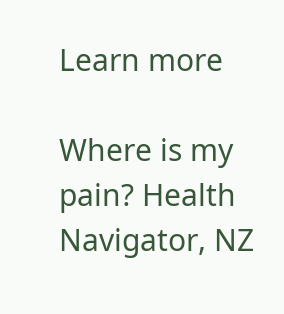Learn more

Where is my pain? Health Navigator, NZ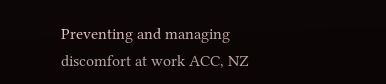Preventing and managing discomfort at work ACC, NZ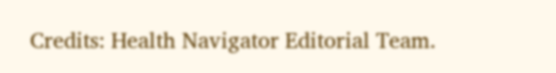Credits: Health Navigator Editorial Team.